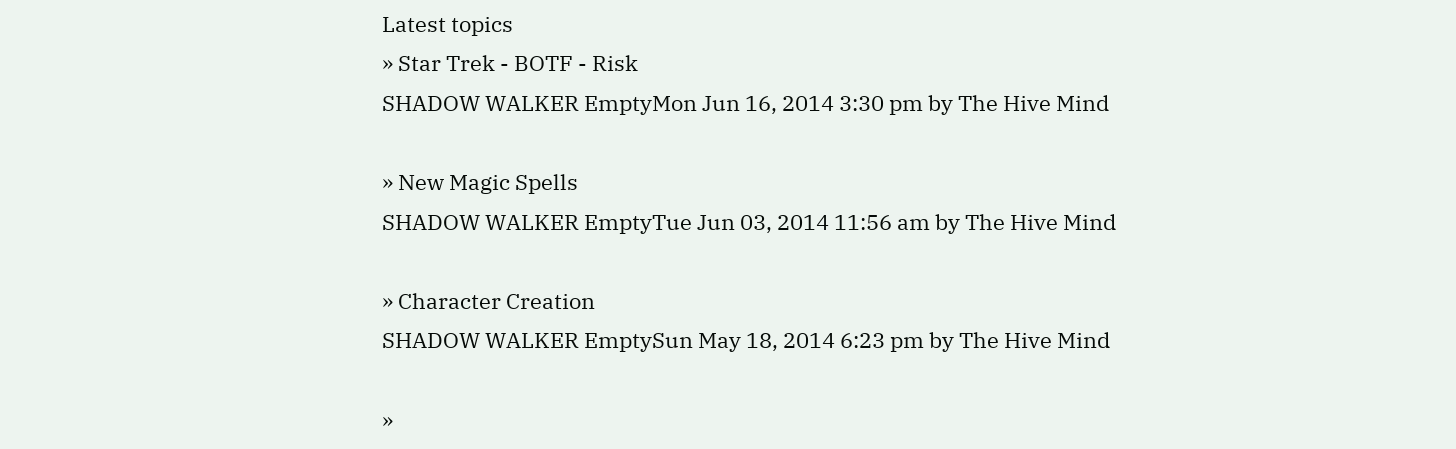Latest topics
» Star Trek - BOTF - Risk
SHADOW WALKER EmptyMon Jun 16, 2014 3:30 pm by The Hive Mind

» New Magic Spells
SHADOW WALKER EmptyTue Jun 03, 2014 11:56 am by The Hive Mind

» Character Creation
SHADOW WALKER EmptySun May 18, 2014 6:23 pm by The Hive Mind

»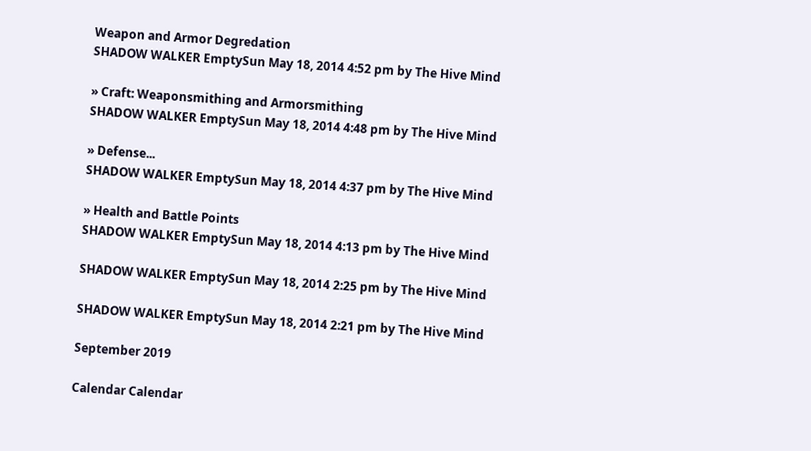Weapon and Armor Degredation
SHADOW WALKER EmptySun May 18, 2014 4:52 pm by The Hive Mind

» Craft: Weaponsmithing and Armorsmithing
SHADOW WALKER EmptySun May 18, 2014 4:48 pm by The Hive Mind

» Defense...
SHADOW WALKER EmptySun May 18, 2014 4:37 pm by The Hive Mind

» Health and Battle Points
SHADOW WALKER EmptySun May 18, 2014 4:13 pm by The Hive Mind

SHADOW WALKER EmptySun May 18, 2014 2:25 pm by The Hive Mind

SHADOW WALKER EmptySun May 18, 2014 2:21 pm by The Hive Mind

September 2019

Calendar Calendar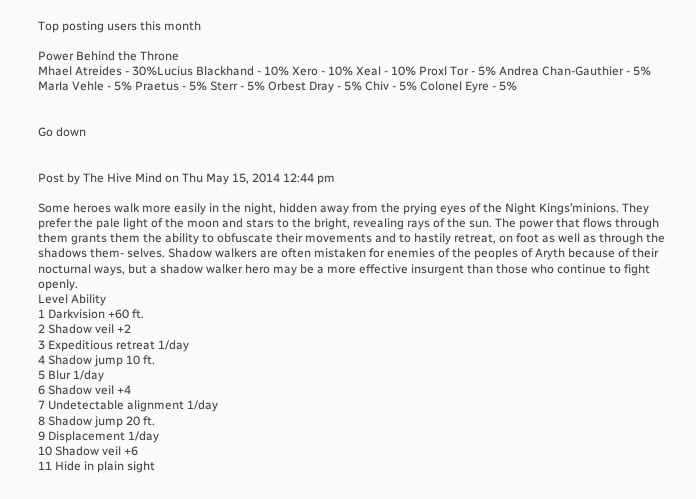Top posting users this month

Power Behind the Throne
Mhael Atreides - 30%Lucius Blackhand - 10% Xero - 10% Xeal - 10% Proxl Tor - 5% Andrea Chan-Gauthier - 5% Marla Vehle - 5% Praetus - 5% Sterr - 5% Orbest Dray - 5% Chiv - 5% Colonel Eyre - 5%


Go down


Post by The Hive Mind on Thu May 15, 2014 12:44 pm

Some heroes walk more easily in the night, hidden away from the prying eyes of the Night Kings’minions. They prefer the pale light of the moon and stars to the bright, revealing rays of the sun. The power that flows through them grants them the ability to obfuscate their movements and to hastily retreat, on foot as well as through the shadows them- selves. Shadow walkers are often mistaken for enemies of the peoples of Aryth because of their nocturnal ways, but a shadow walker hero may be a more effective insurgent than those who continue to fight openly.
Level Ability
1 Darkvision +60 ft.
2 Shadow veil +2
3 Expeditious retreat 1/day
4 Shadow jump 10 ft.
5 Blur 1/day
6 Shadow veil +4
7 Undetectable alignment 1/day
8 Shadow jump 20 ft.
9 Displacement 1/day
10 Shadow veil +6
11 Hide in plain sight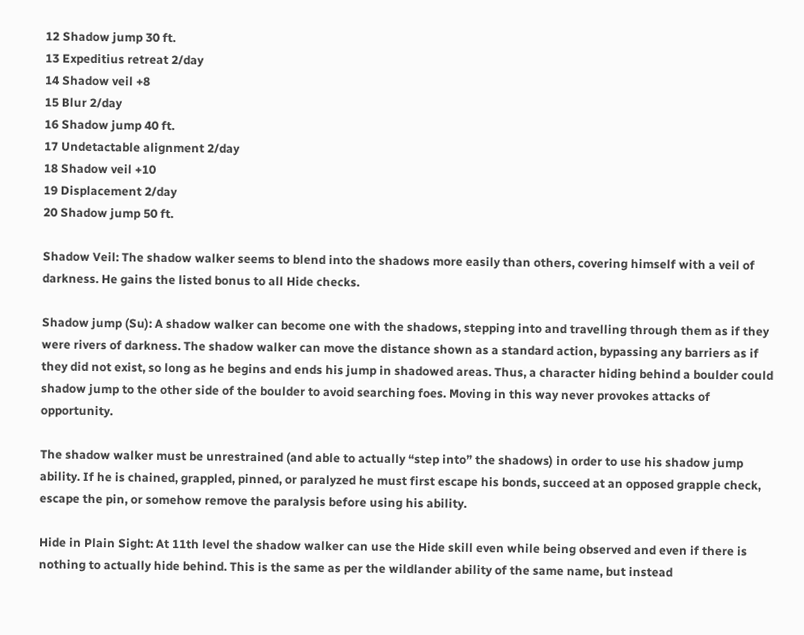12 Shadow jump 30 ft.
13 Expeditius retreat 2/day
14 Shadow veil +8
15 Blur 2/day
16 Shadow jump 40 ft.
17 Undetactable alignment 2/day
18 Shadow veil +10
19 Displacement 2/day
20 Shadow jump 50 ft.

Shadow Veil: The shadow walker seems to blend into the shadows more easily than others, covering himself with a veil of darkness. He gains the listed bonus to all Hide checks.

Shadow jump (Su): A shadow walker can become one with the shadows, stepping into and travelling through them as if they were rivers of darkness. The shadow walker can move the distance shown as a standard action, bypassing any barriers as if they did not exist, so long as he begins and ends his jump in shadowed areas. Thus, a character hiding behind a boulder could shadow jump to the other side of the boulder to avoid searching foes. Moving in this way never provokes attacks of opportunity.

The shadow walker must be unrestrained (and able to actually “step into” the shadows) in order to use his shadow jump ability. If he is chained, grappled, pinned, or paralyzed he must first escape his bonds, succeed at an opposed grapple check, escape the pin, or somehow remove the paralysis before using his ability.

Hide in Plain Sight: At 11th level the shadow walker can use the Hide skill even while being observed and even if there is nothing to actually hide behind. This is the same as per the wildlander ability of the same name, but instead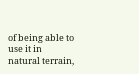of being able to use it in natural terrain,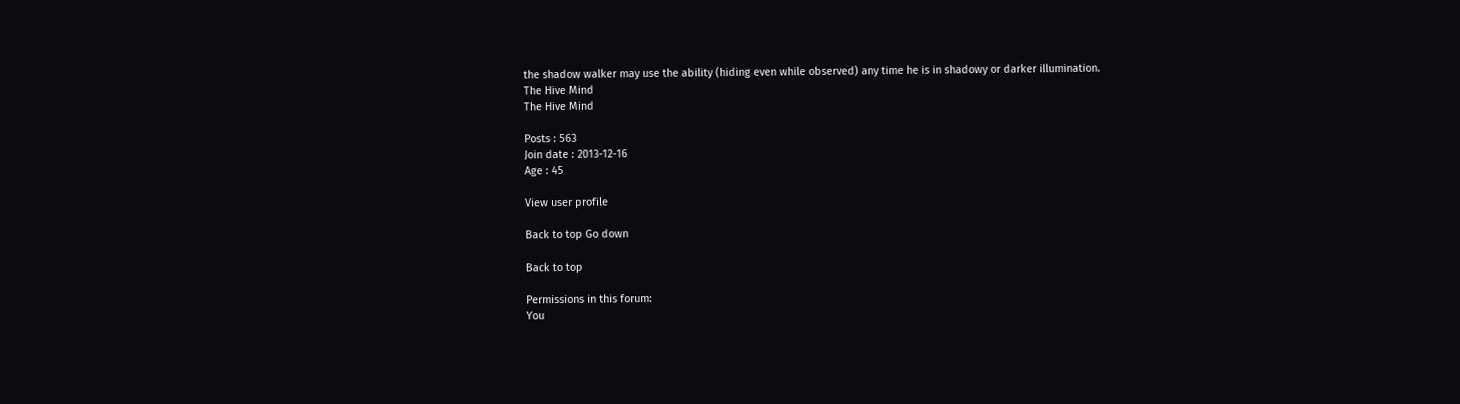the shadow walker may use the ability (hiding even while observed) any time he is in shadowy or darker illumination.
The Hive Mind
The Hive Mind

Posts : 563
Join date : 2013-12-16
Age : 45

View user profile

Back to top Go down

Back to top

Permissions in this forum:
You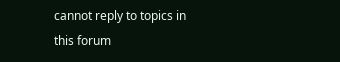cannot reply to topics in this forum